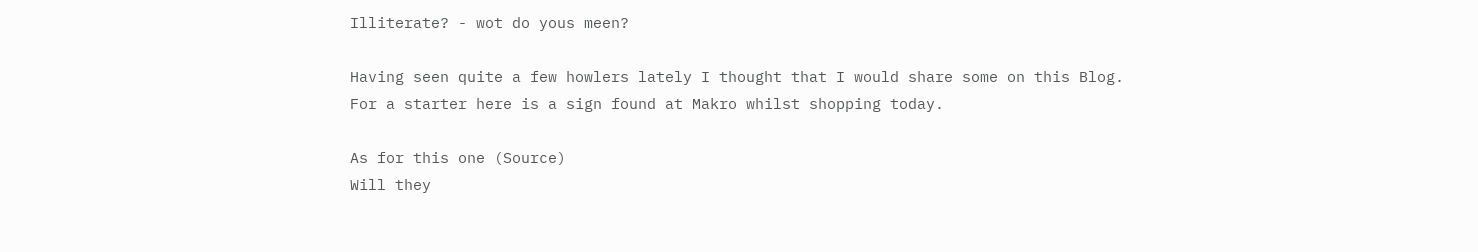Illiterate? - wot do yous meen?

Having seen quite a few howlers lately I thought that I would share some on this Blog.
For a starter here is a sign found at Makro whilst shopping today.

As for this one (Source)
Will they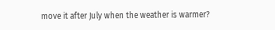move it after July when the weather is warmer?